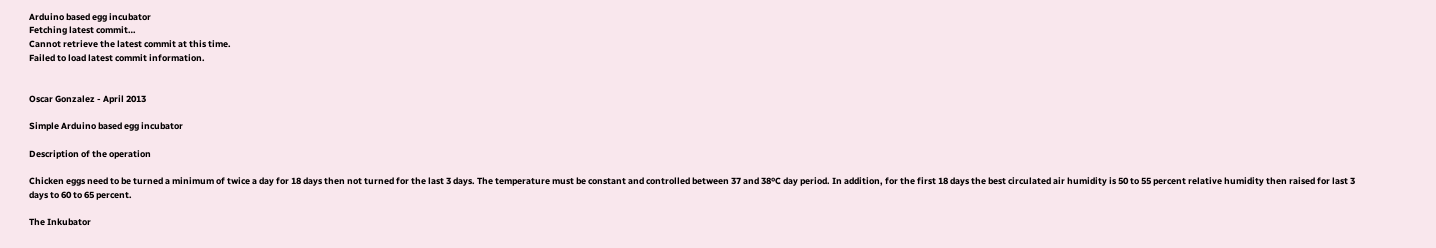Arduino based egg incubator
Fetching latest commit…
Cannot retrieve the latest commit at this time.
Failed to load latest commit information.


Oscar Gonzalez - April 2013

Simple Arduino based egg incubator

Description of the operation

Chicken eggs need to be turned a minimum of twice a day for 18 days then not turned for the last 3 days. The temperature must be constant and controlled between 37 and 38ºC day period. In addition, for the first 18 days the best circulated air humidity is 50 to 55 percent relative humidity then raised for last 3 days to 60 to 65 percent.

The Inkubator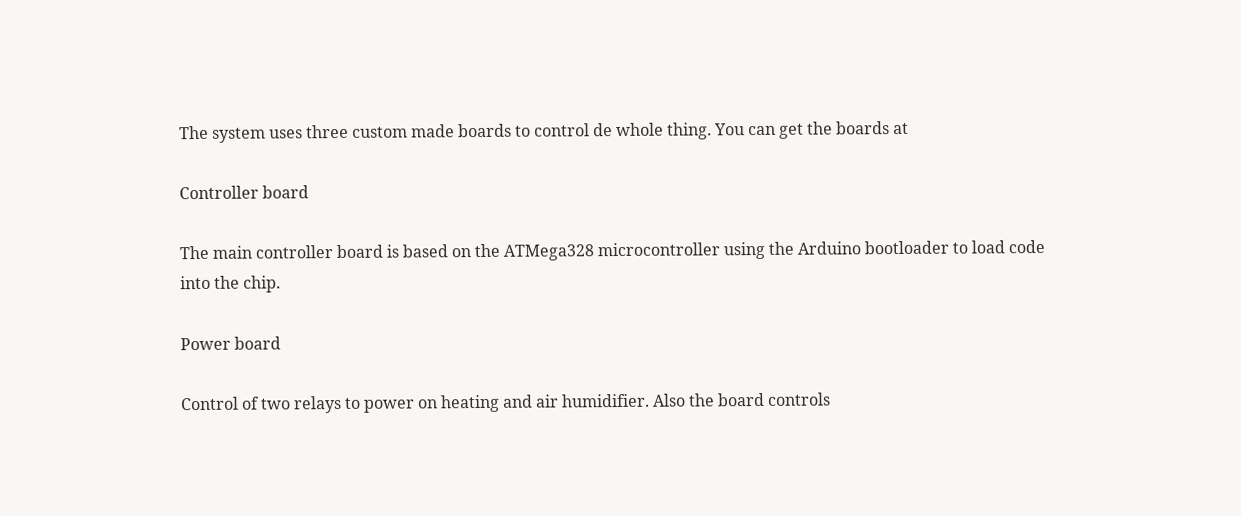The system uses three custom made boards to control de whole thing. You can get the boards at

Controller board

The main controller board is based on the ATMega328 microcontroller using the Arduino bootloader to load code into the chip.

Power board

Control of two relays to power on heating and air humidifier. Also the board controls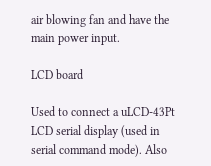air blowing fan and have the main power input.

LCD board

Used to connect a uLCD-43Pt LCD serial display (used in serial command mode). Also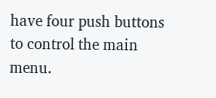have four push buttons to control the main menu.